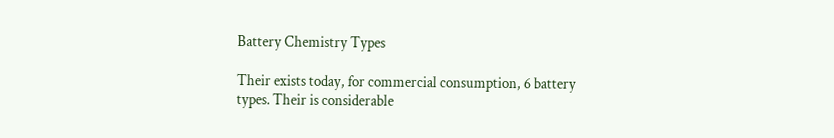Battery Chemistry Types

Their exists today, for commercial consumption, 6 battery types. Their is considerable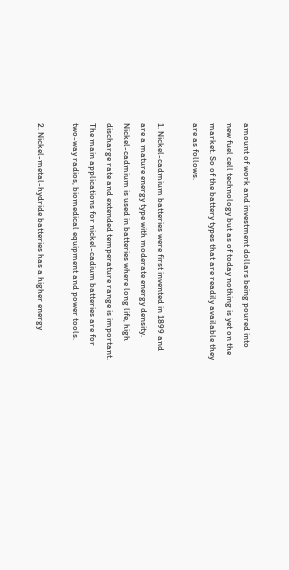amount of work and investment dollars being poured into new fuel cell technology but as of today nothing is yet on the market. So of the battery types that are readily available they are as follows.

1. Nickel-cadmium batteries were first invented in 1899 and are a mature energy type with moderate energy density. Nickel-cadmium is used in batteries where long life, high discharge rate and extended temperature range is important. The main applications for nickel-cadium batteries are for two-way radios, biomedical equipment and power tools.

2. Nickel-metal-hydride batteries has a higher energy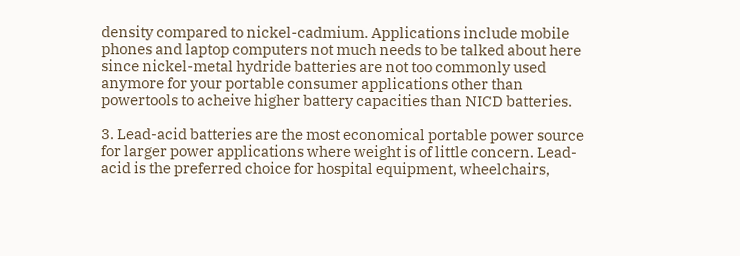density compared to nickel-cadmium. Applications include mobile phones and laptop computers not much needs to be talked about here since nickel-metal hydride batteries are not too commonly used anymore for your portable consumer applications other than powertools to acheive higher battery capacities than NICD batteries.

3. Lead-acid batteries are the most economical portable power source for larger power applications where weight is of little concern. Lead-acid is the preferred choice for hospital equipment, wheelchairs,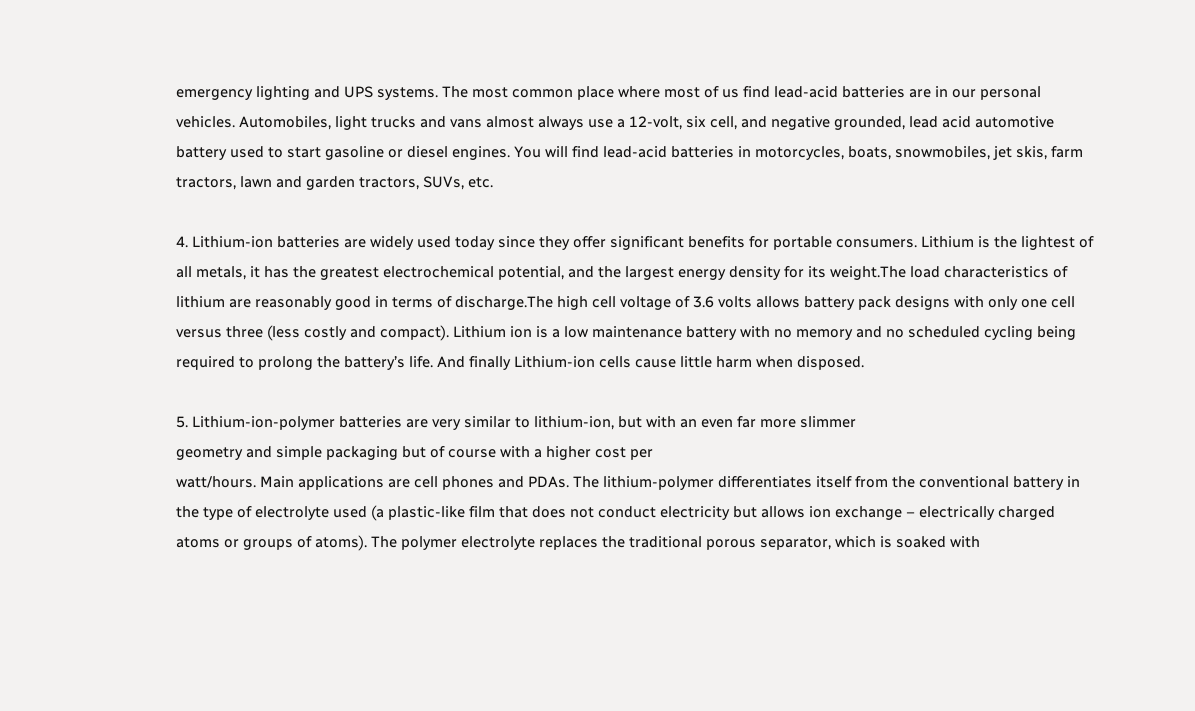emergency lighting and UPS systems. The most common place where most of us find lead-acid batteries are in our personal vehicles. Automobiles, light trucks and vans almost always use a 12-volt, six cell, and negative grounded, lead acid automotive battery used to start gasoline or diesel engines. You will find lead-acid batteries in motorcycles, boats, snowmobiles, jet skis, farm tractors, lawn and garden tractors, SUVs, etc.

4. Lithium-ion batteries are widely used today since they offer significant benefits for portable consumers. Lithium is the lightest of all metals, it has the greatest electrochemical potential, and the largest energy density for its weight.The load characteristics of lithium are reasonably good in terms of discharge.The high cell voltage of 3.6 volts allows battery pack designs with only one cell versus three (less costly and compact). Lithium ion is a low maintenance battery with no memory and no scheduled cycling being required to prolong the battery’s life. And finally Lithium-ion cells cause little harm when disposed.

5. Lithium-ion-polymer batteries are very similar to lithium-ion, but with an even far more slimmer
geometry and simple packaging but of course with a higher cost per
watt/hours. Main applications are cell phones and PDAs. The lithium-polymer differentiates itself from the conventional battery in the type of electrolyte used (a plastic-like film that does not conduct electricity but allows ion exchange – electrically charged atoms or groups of atoms). The polymer electrolyte replaces the traditional porous separator, which is soaked with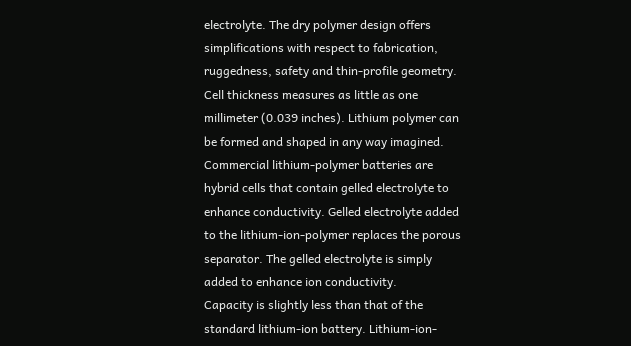electrolyte. The dry polymer design offers simplifications with respect to fabrication, ruggedness, safety and thin-profile geometry. Cell thickness measures as little as one millimeter (0.039 inches). Lithium polymer can be formed and shaped in any way imagined. Commercial lithium-polymer batteries are hybrid cells that contain gelled electrolyte to enhance conductivity. Gelled electrolyte added to the lithium-ion-polymer replaces the porous separator. The gelled electrolyte is simply added to enhance ion conductivity.
Capacity is slightly less than that of the standard lithium-ion battery. Lithium-ion-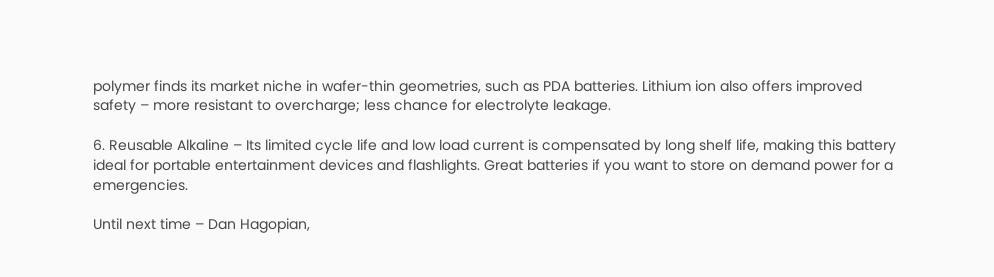polymer finds its market niche in wafer-thin geometries, such as PDA batteries. Lithium ion also offers improved safety – more resistant to overcharge; less chance for electrolyte leakage.

6. Reusable Alkaline – Its limited cycle life and low load current is compensated by long shelf life, making this battery ideal for portable entertainment devices and flashlights. Great batteries if you want to store on demand power for a emergencies.

Until next time – Dan Hagopian,